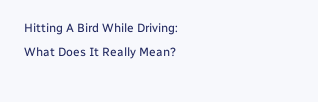Hitting A Bird While Driving: What Does It Really Mean?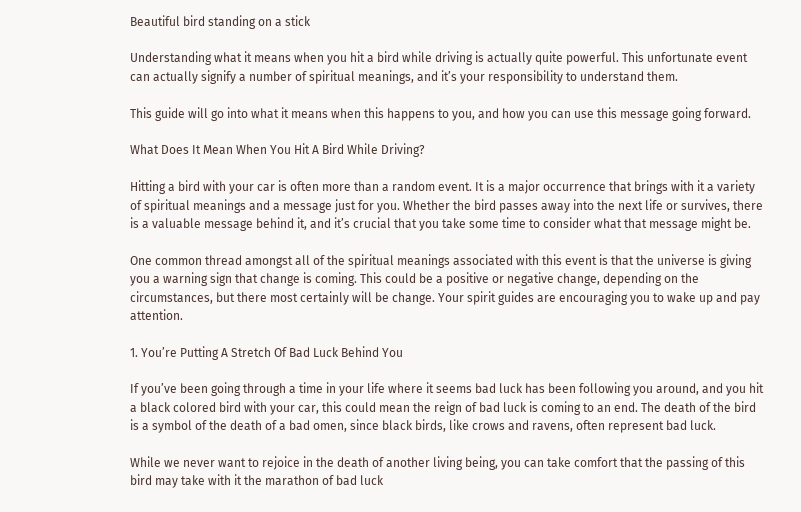Beautiful bird standing on a stick

Understanding what it means when you hit a bird while driving is actually quite powerful. This unfortunate event can actually signify a number of spiritual meanings, and it’s your responsibility to understand them.

This guide will go into what it means when this happens to you, and how you can use this message going forward.

What Does It Mean When You Hit A Bird While Driving?

Hitting a bird with your car is often more than a random event. It is a major occurrence that brings with it a variety of spiritual meanings and a message just for you. Whether the bird passes away into the next life or survives, there is a valuable message behind it, and it’s crucial that you take some time to consider what that message might be.

One common thread amongst all of the spiritual meanings associated with this event is that the universe is giving you a warning sign that change is coming. This could be a positive or negative change, depending on the circumstances, but there most certainly will be change. Your spirit guides are encouraging you to wake up and pay attention.

1. You’re Putting A Stretch Of Bad Luck Behind You

If you’ve been going through a time in your life where it seems bad luck has been following you around, and you hit a black colored bird with your car, this could mean the reign of bad luck is coming to an end. The death of the bird is a symbol of the death of a bad omen, since black birds, like crows and ravens, often represent bad luck.

While we never want to rejoice in the death of another living being, you can take comfort that the passing of this bird may take with it the marathon of bad luck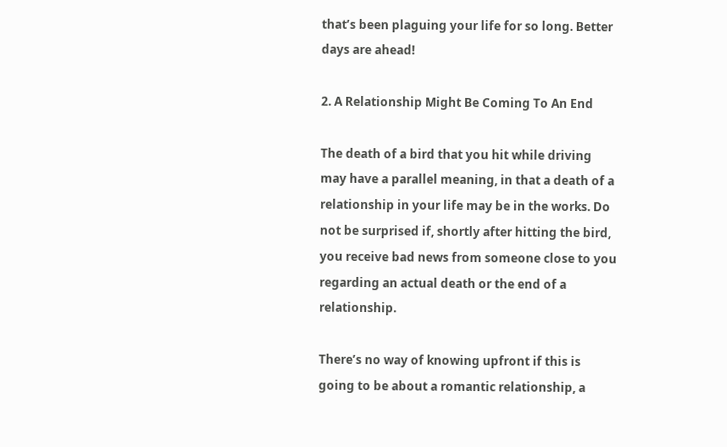that’s been plaguing your life for so long. Better days are ahead!

2. A Relationship Might Be Coming To An End

The death of a bird that you hit while driving may have a parallel meaning, in that a death of a relationship in your life may be in the works. Do not be surprised if, shortly after hitting the bird, you receive bad news from someone close to you regarding an actual death or the end of a relationship.

There’s no way of knowing upfront if this is going to be about a romantic relationship, a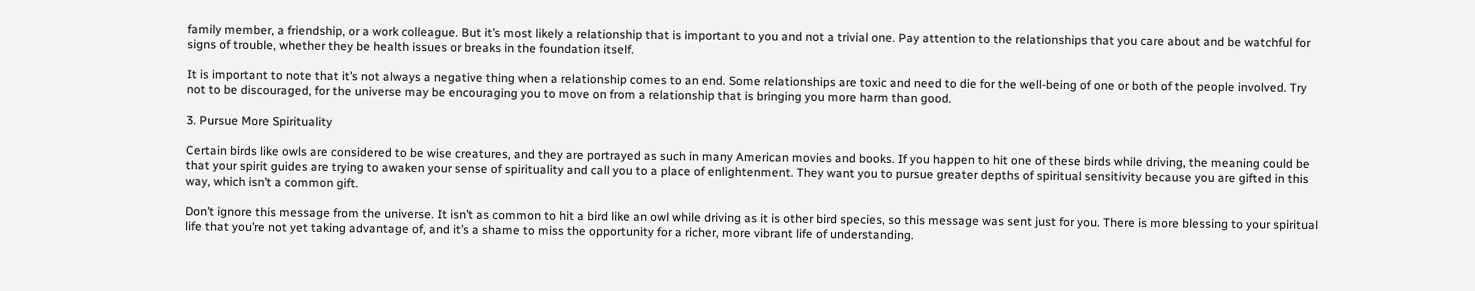family member, a friendship, or a work colleague. But it’s most likely a relationship that is important to you and not a trivial one. Pay attention to the relationships that you care about and be watchful for signs of trouble, whether they be health issues or breaks in the foundation itself.

It is important to note that it’s not always a negative thing when a relationship comes to an end. Some relationships are toxic and need to die for the well-being of one or both of the people involved. Try not to be discouraged, for the universe may be encouraging you to move on from a relationship that is bringing you more harm than good.

3. Pursue More Spirituality

Certain birds like owls are considered to be wise creatures, and they are portrayed as such in many American movies and books. If you happen to hit one of these birds while driving, the meaning could be that your spirit guides are trying to awaken your sense of spirituality and call you to a place of enlightenment. They want you to pursue greater depths of spiritual sensitivity because you are gifted in this way, which isn’t a common gift.

Don’t ignore this message from the universe. It isn’t as common to hit a bird like an owl while driving as it is other bird species, so this message was sent just for you. There is more blessing to your spiritual life that you’re not yet taking advantage of, and it’s a shame to miss the opportunity for a richer, more vibrant life of understanding.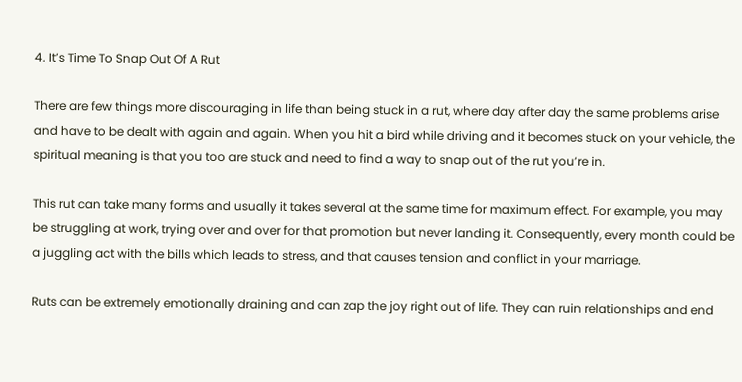4. It’s Time To Snap Out Of A Rut

There are few things more discouraging in life than being stuck in a rut, where day after day the same problems arise and have to be dealt with again and again. When you hit a bird while driving and it becomes stuck on your vehicle, the spiritual meaning is that you too are stuck and need to find a way to snap out of the rut you’re in.

This rut can take many forms and usually it takes several at the same time for maximum effect. For example, you may be struggling at work, trying over and over for that promotion but never landing it. Consequently, every month could be a juggling act with the bills which leads to stress, and that causes tension and conflict in your marriage.

Ruts can be extremely emotionally draining and can zap the joy right out of life. They can ruin relationships and end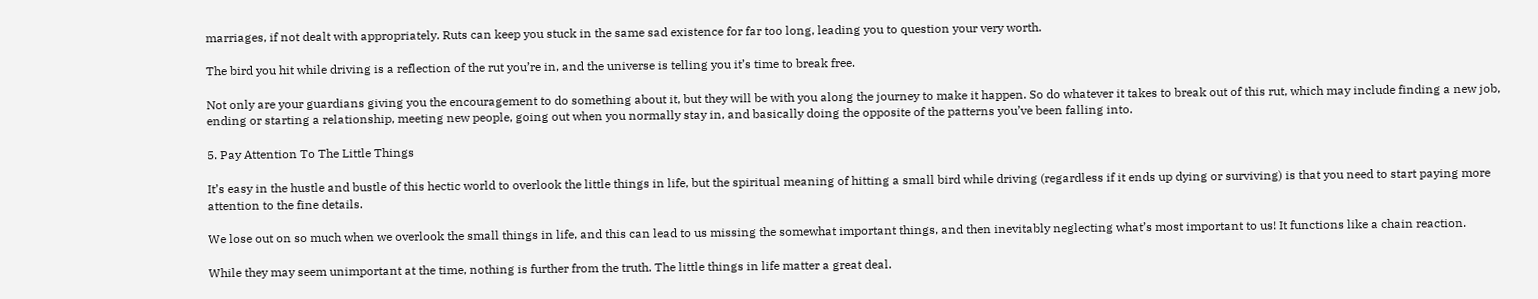marriages, if not dealt with appropriately. Ruts can keep you stuck in the same sad existence for far too long, leading you to question your very worth.

The bird you hit while driving is a reflection of the rut you’re in, and the universe is telling you it’s time to break free.

Not only are your guardians giving you the encouragement to do something about it, but they will be with you along the journey to make it happen. So do whatever it takes to break out of this rut, which may include finding a new job, ending or starting a relationship, meeting new people, going out when you normally stay in, and basically doing the opposite of the patterns you’ve been falling into.

5. Pay Attention To The Little Things

It’s easy in the hustle and bustle of this hectic world to overlook the little things in life, but the spiritual meaning of hitting a small bird while driving (regardless if it ends up dying or surviving) is that you need to start paying more attention to the fine details.

We lose out on so much when we overlook the small things in life, and this can lead to us missing the somewhat important things, and then inevitably neglecting what’s most important to us! It functions like a chain reaction.

While they may seem unimportant at the time, nothing is further from the truth. The little things in life matter a great deal.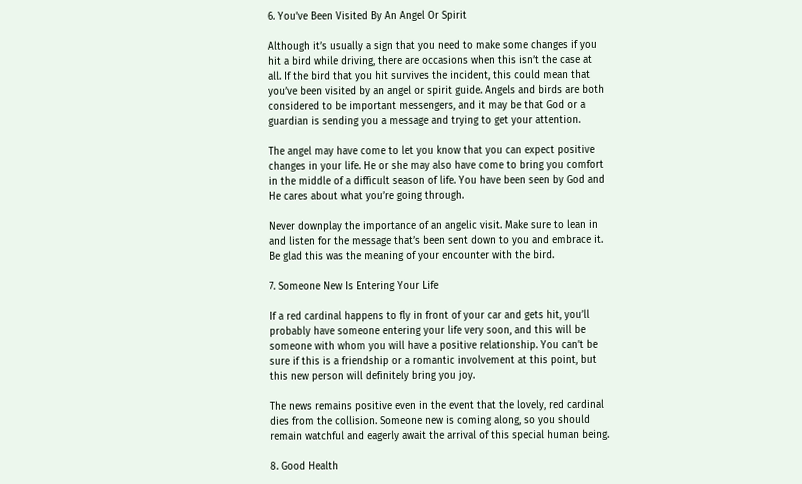6. You’ve Been Visited By An Angel Or Spirit

Although it’s usually a sign that you need to make some changes if you hit a bird while driving, there are occasions when this isn’t the case at all. If the bird that you hit survives the incident, this could mean that you’ve been visited by an angel or spirit guide. Angels and birds are both considered to be important messengers, and it may be that God or a guardian is sending you a message and trying to get your attention.

The angel may have come to let you know that you can expect positive changes in your life. He or she may also have come to bring you comfort in the middle of a difficult season of life. You have been seen by God and He cares about what you’re going through.

Never downplay the importance of an angelic visit. Make sure to lean in and listen for the message that’s been sent down to you and embrace it. Be glad this was the meaning of your encounter with the bird.

7. Someone New Is Entering Your Life

If a red cardinal happens to fly in front of your car and gets hit, you’ll probably have someone entering your life very soon, and this will be someone with whom you will have a positive relationship. You can’t be sure if this is a friendship or a romantic involvement at this point, but this new person will definitely bring you joy.

The news remains positive even in the event that the lovely, red cardinal dies from the collision. Someone new is coming along, so you should remain watchful and eagerly await the arrival of this special human being.

8. Good Health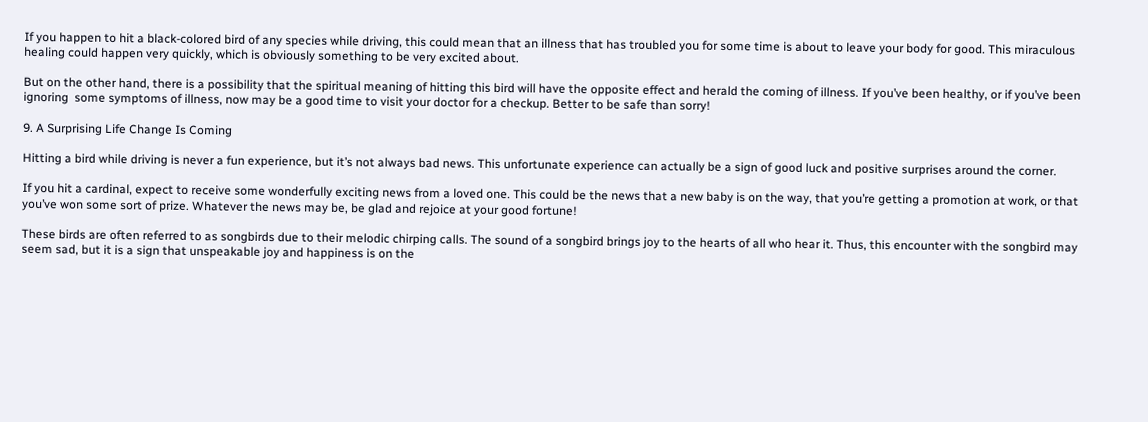If you happen to hit a black-colored bird of any species while driving, this could mean that an illness that has troubled you for some time is about to leave your body for good. This miraculous healing could happen very quickly, which is obviously something to be very excited about.

But on the other hand, there is a possibility that the spiritual meaning of hitting this bird will have the opposite effect and herald the coming of illness. If you’ve been healthy, or if you’ve been ignoring  some symptoms of illness, now may be a good time to visit your doctor for a checkup. Better to be safe than sorry!

9. A Surprising Life Change Is Coming

Hitting a bird while driving is never a fun experience, but it’s not always bad news. This unfortunate experience can actually be a sign of good luck and positive surprises around the corner.

If you hit a cardinal, expect to receive some wonderfully exciting news from a loved one. This could be the news that a new baby is on the way, that you’re getting a promotion at work, or that you’ve won some sort of prize. Whatever the news may be, be glad and rejoice at your good fortune!

These birds are often referred to as songbirds due to their melodic chirping calls. The sound of a songbird brings joy to the hearts of all who hear it. Thus, this encounter with the songbird may seem sad, but it is a sign that unspeakable joy and happiness is on the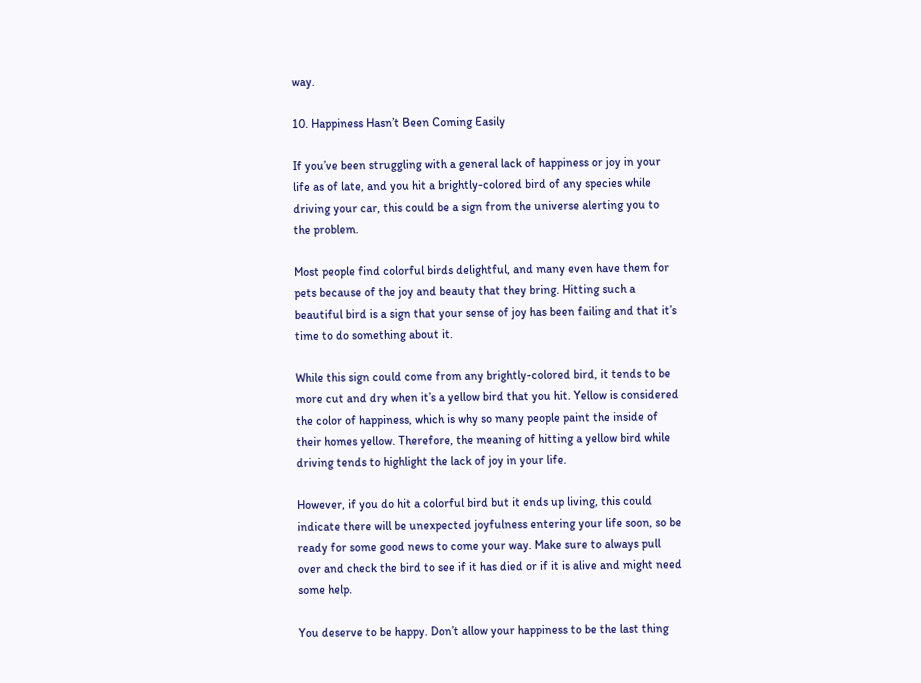way.

10. Happiness Hasn’t Been Coming Easily

If you’ve been struggling with a general lack of happiness or joy in your life as of late, and you hit a brightly-colored bird of any species while driving your car, this could be a sign from the universe alerting you to the problem.

Most people find colorful birds delightful, and many even have them for pets because of the joy and beauty that they bring. Hitting such a beautiful bird is a sign that your sense of joy has been failing and that it’s time to do something about it.

While this sign could come from any brightly-colored bird, it tends to be more cut and dry when it’s a yellow bird that you hit. Yellow is considered the color of happiness, which is why so many people paint the inside of their homes yellow. Therefore, the meaning of hitting a yellow bird while driving tends to highlight the lack of joy in your life.

However, if you do hit a colorful bird but it ends up living, this could indicate there will be unexpected joyfulness entering your life soon, so be ready for some good news to come your way. Make sure to always pull over and check the bird to see if it has died or if it is alive and might need some help.

You deserve to be happy. Don’t allow your happiness to be the last thing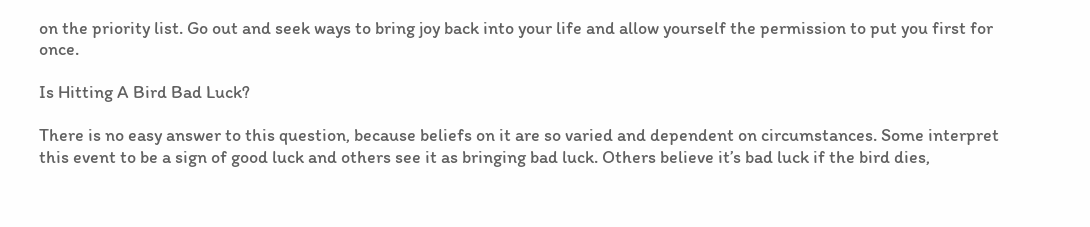on the priority list. Go out and seek ways to bring joy back into your life and allow yourself the permission to put you first for once.

Is Hitting A Bird Bad Luck?

There is no easy answer to this question, because beliefs on it are so varied and dependent on circumstances. Some interpret this event to be a sign of good luck and others see it as bringing bad luck. Others believe it’s bad luck if the bird dies,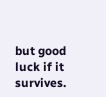but good luck if it survives.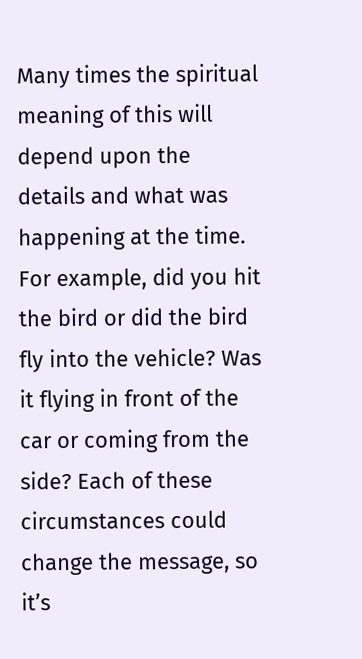Many times the spiritual meaning of this will depend upon the details and what was happening at the time. For example, did you hit the bird or did the bird fly into the vehicle? Was it flying in front of the car or coming from the side? Each of these circumstances could change the message, so it’s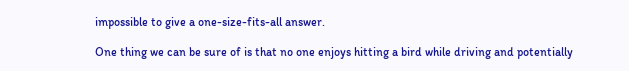impossible to give a one-size-fits-all answer.

One thing we can be sure of is that no one enjoys hitting a bird while driving and potentially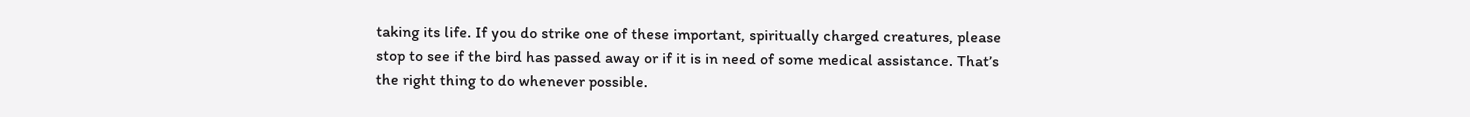taking its life. If you do strike one of these important, spiritually charged creatures, please stop to see if the bird has passed away or if it is in need of some medical assistance. That’s the right thing to do whenever possible.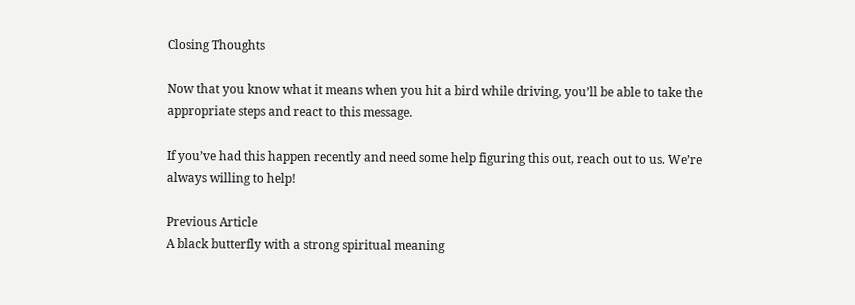Closing Thoughts

Now that you know what it means when you hit a bird while driving, you’ll be able to take the appropriate steps and react to this message.

If you’ve had this happen recently and need some help figuring this out, reach out to us. We’re always willing to help!

Previous Article
A black butterfly with a strong spiritual meaning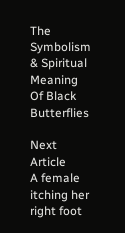The Symbolism & Spiritual Meaning Of Black Butterflies

Next Article
A female itching her right foot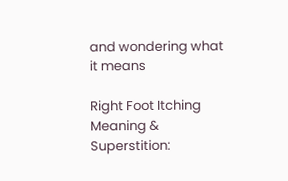and wondering what it means

Right Foot Itching Meaning & Superstition: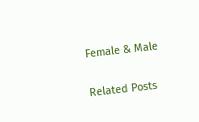Female & Male

Related Posts